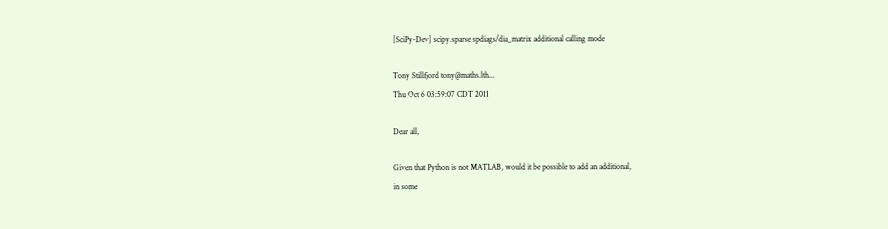[SciPy-Dev] scipy.sparse spdiags/dia_matrix additional calling mode

Tony Stillfjord tony@maths.lth...
Thu Oct 6 03:59:07 CDT 2011

Dear all,

Given that Python is not MATLAB, would it be possible to add an additional,
in some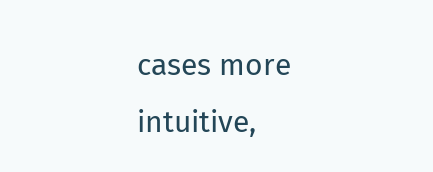cases more intuitive,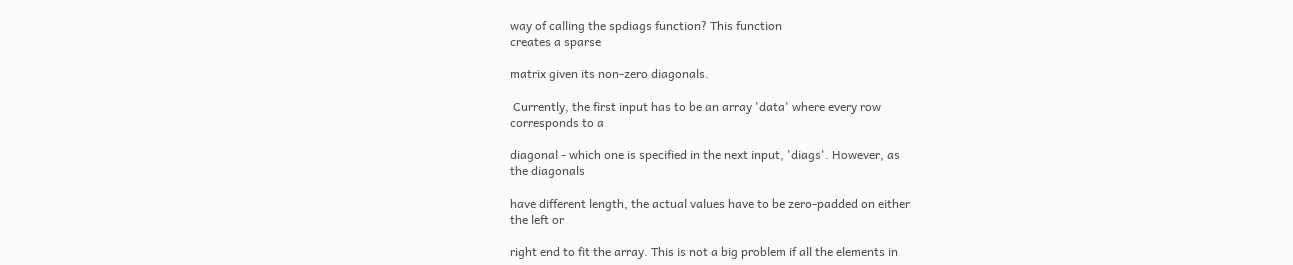way of calling the spdiags function? This function
creates a sparse

matrix given its non-zero diagonals.

 Currently, the first input has to be an array 'data' where every row
corresponds to a

diagonal - which one is specified in the next input, 'diags'. However, as
the diagonals

have different length, the actual values have to be zero-padded on either
the left or

right end to fit the array. This is not a big problem if all the elements in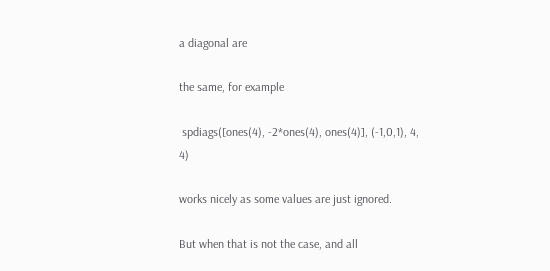a diagonal are

the same, for example

 spdiags([ones(4), -2*ones(4), ones(4)], (-1,0,1), 4, 4)

works nicely as some values are just ignored.

But when that is not the case, and all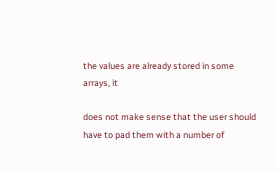the values are already stored in some
arrays, it

does not make sense that the user should have to pad them with a number of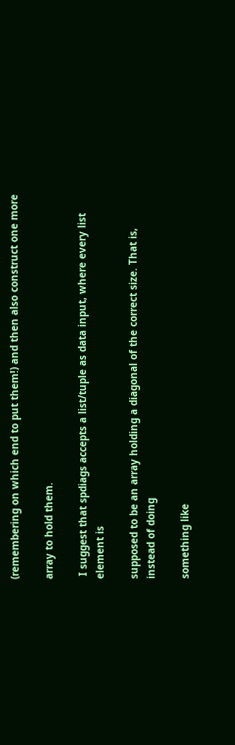(remembering on which end to put them!) and then also construct one more

array to hold them.

 I suggest that spdiags accepts a list/tuple as data input, where every list
element is

supposed to be an array holding a diagonal of the correct size. That is,
instead of doing

something like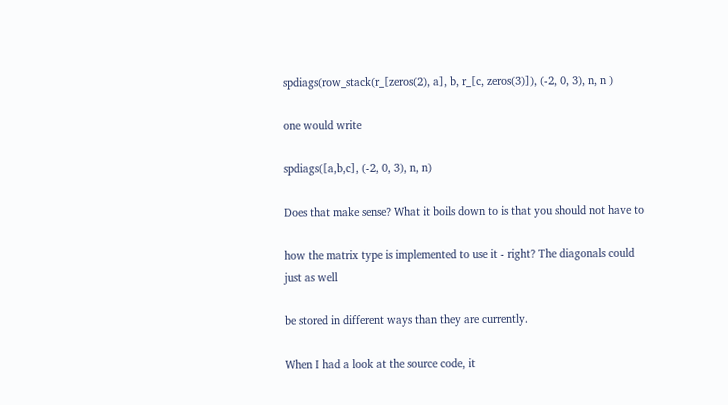spdiags(row_stack(r_[zeros(2), a], b, r_[c, zeros(3)]), (-2, 0, 3), n, n )

one would write

spdiags([a,b,c], (-2, 0, 3), n, n)

Does that make sense? What it boils down to is that you should not have to

how the matrix type is implemented to use it - right? The diagonals could
just as well

be stored in different ways than they are currently.

When I had a look at the source code, it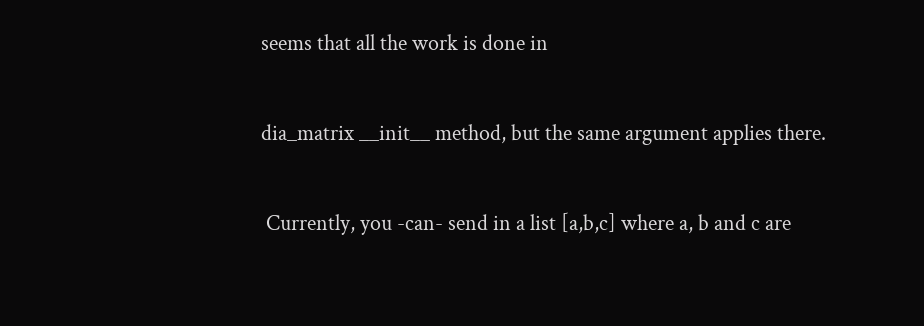seems that all the work is done in

dia_matrix __init__ method, but the same argument applies there.

 Currently, you -can- send in a list [a,b,c] where a, b and c are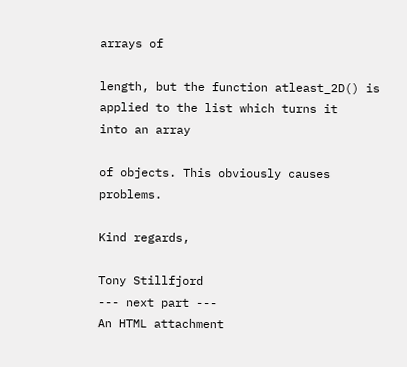arrays of

length, but the function atleast_2D() is applied to the list which turns it
into an array

of objects. This obviously causes problems.

Kind regards,

Tony Stillfjord
--- next part ---
An HTML attachment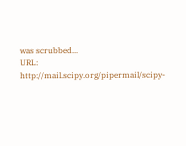was scrubbed...
URL: http://mail.scipy.org/pipermail/scipy-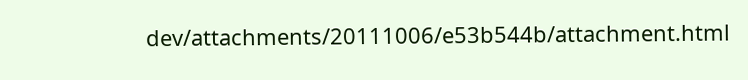dev/attachments/20111006/e53b544b/attachment.html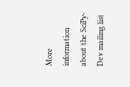More information about the SciPy-Dev mailing list